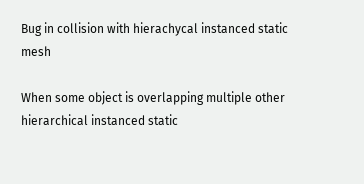Bug in collision with hierachycal instanced static mesh

When some object is overlapping multiple other hierarchical instanced static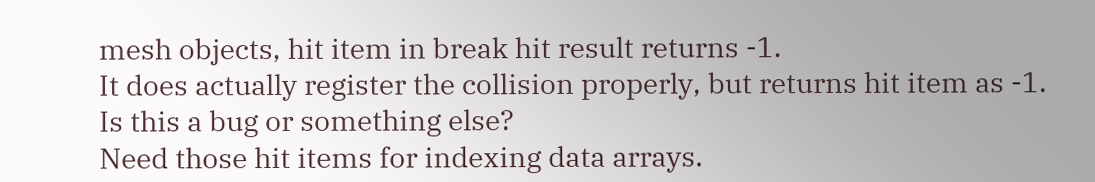mesh objects, hit item in break hit result returns -1.
It does actually register the collision properly, but returns hit item as -1.
Is this a bug or something else?
Need those hit items for indexing data arrays.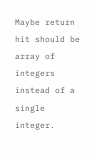Maybe return hit should be array of integers instead of a single integer.